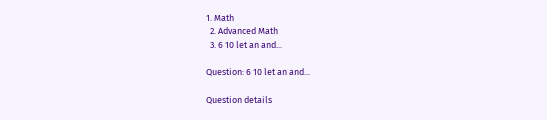1. Math
  2. Advanced Math
  3. 6 10 let an and...

Question: 6 10 let an and...

Question details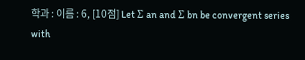학과 : 이름 : 6, [10점] Let Σ an and Σ bn be convergent series with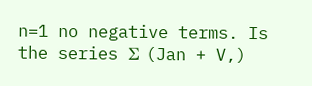n=1 no negative terms. Is the series Σ (Jan + V,)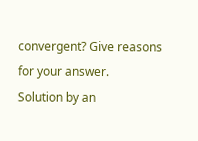convergent? Give reasons for your answer.
Solution by an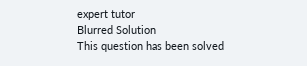expert tutor
Blurred Solution
This question has been solved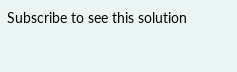Subscribe to see this solution